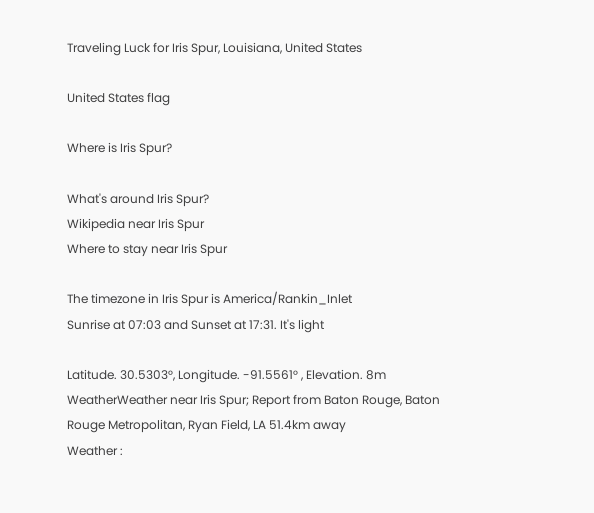Traveling Luck for Iris Spur, Louisiana, United States

United States flag

Where is Iris Spur?

What's around Iris Spur?
Wikipedia near Iris Spur
Where to stay near Iris Spur

The timezone in Iris Spur is America/Rankin_Inlet
Sunrise at 07:03 and Sunset at 17:31. It's light

Latitude. 30.5303°, Longitude. -91.5561° , Elevation. 8m
WeatherWeather near Iris Spur; Report from Baton Rouge, Baton Rouge Metropolitan, Ryan Field, LA 51.4km away
Weather :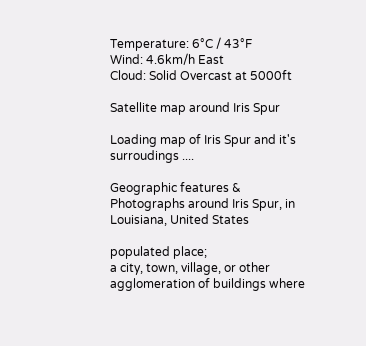Temperature: 6°C / 43°F
Wind: 4.6km/h East
Cloud: Solid Overcast at 5000ft

Satellite map around Iris Spur

Loading map of Iris Spur and it's surroudings ....

Geographic features & Photographs around Iris Spur, in Louisiana, United States

populated place;
a city, town, village, or other agglomeration of buildings where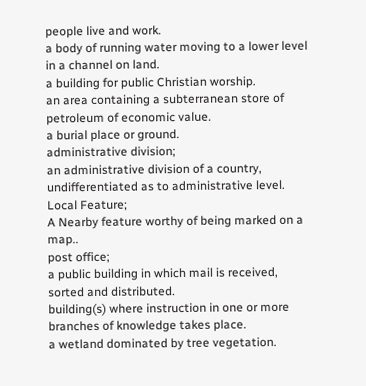people live and work.
a body of running water moving to a lower level in a channel on land.
a building for public Christian worship.
an area containing a subterranean store of petroleum of economic value.
a burial place or ground.
administrative division;
an administrative division of a country, undifferentiated as to administrative level.
Local Feature;
A Nearby feature worthy of being marked on a map..
post office;
a public building in which mail is received, sorted and distributed.
building(s) where instruction in one or more branches of knowledge takes place.
a wetland dominated by tree vegetation.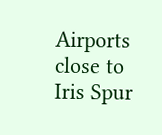Airports close to Iris Spur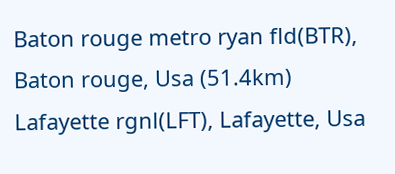Baton rouge metro ryan fld(BTR), Baton rouge, Usa (51.4km)
Lafayette rgnl(LFT), Lafayette, Usa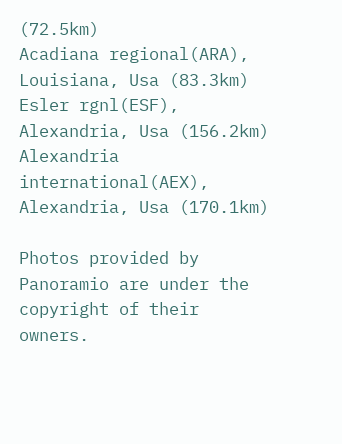(72.5km)
Acadiana regional(ARA), Louisiana, Usa (83.3km)
Esler rgnl(ESF), Alexandria, Usa (156.2km)
Alexandria international(AEX), Alexandria, Usa (170.1km)

Photos provided by Panoramio are under the copyright of their owners.